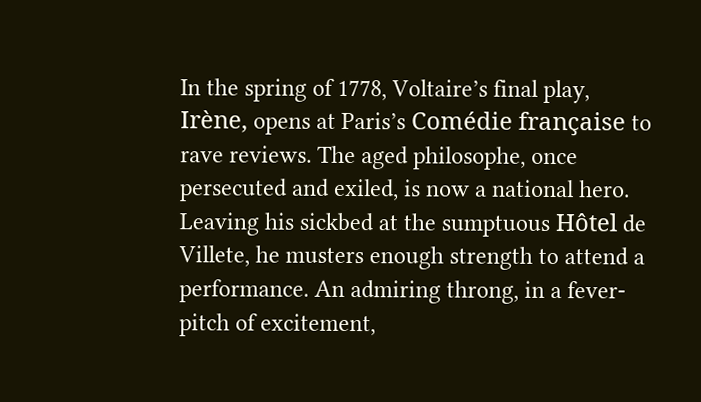In the spring of 1778, Voltaire’s final play, Irène, opens at Paris’s Comédie française to rave reviews. The aged philosophe, once persecuted and exiled, is now a national hero. Leaving his sickbed at the sumptuous Hôtel de Villete, he musters enough strength to attend a performance. An admiring throng, in a fever-pitch of excitement,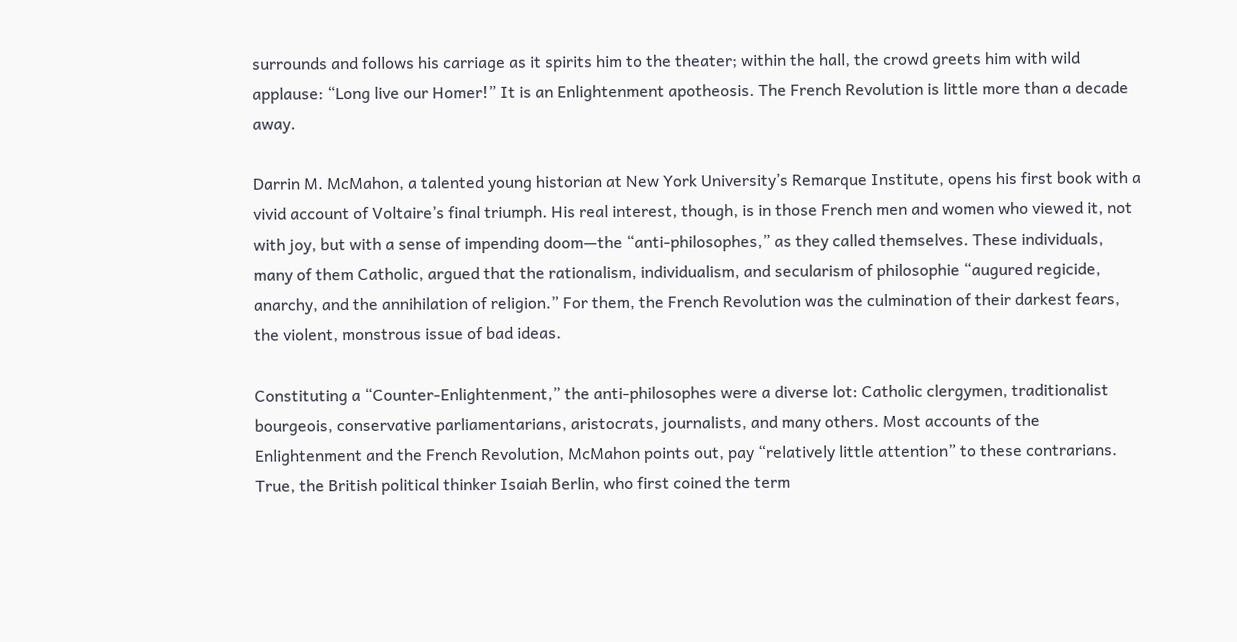surrounds and follows his carriage as it spirits him to the theater; within the hall, the crowd greets him with wild applause: “Long live our Homer!” It is an Enlightenment apotheosis. The French Revolution is little more than a decade away.

Darrin M. McMahon, a talented young historian at New York University’s Remarque Institute, opens his first book with a vivid account of Voltaire’s final triumph. His real interest, though, is in those French men and women who viewed it, not with joy, but with a sense of impending doom—the “anti-philosophes,” as they called themselves. These individuals, many of them Catholic, argued that the rationalism, individualism, and secularism of philosophie “augured regicide, anarchy, and the annihilation of religion.” For them, the French Revolution was the culmination of their darkest fears, the violent, monstrous issue of bad ideas.

Constituting a “Counter-Enlightenment,” the anti-philosophes were a diverse lot: Catholic clergymen, traditionalist bourgeois, conservative parliamentarians, aristocrats, journalists, and many others. Most accounts of the Enlightenment and the French Revolution, McMahon points out, pay “relatively little attention” to these contrarians. True, the British political thinker Isaiah Berlin, who first coined the term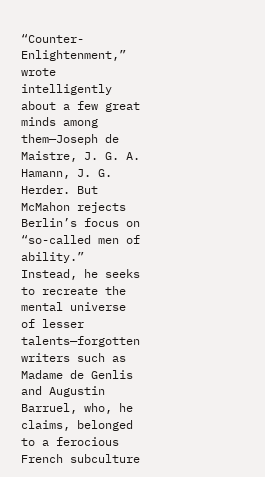“Counter-Enlightenment,” wrote intelligently about a few great minds among them—Joseph de Maistre, J. G. A. Hamann, J. G. Herder. But McMahon rejects Berlin’s focus on “so-called men of ability.” Instead, he seeks to recreate the mental universe of lesser talents—forgotten writers such as Madame de Genlis and Augustin Barruel, who, he claims, belonged to a ferocious French subculture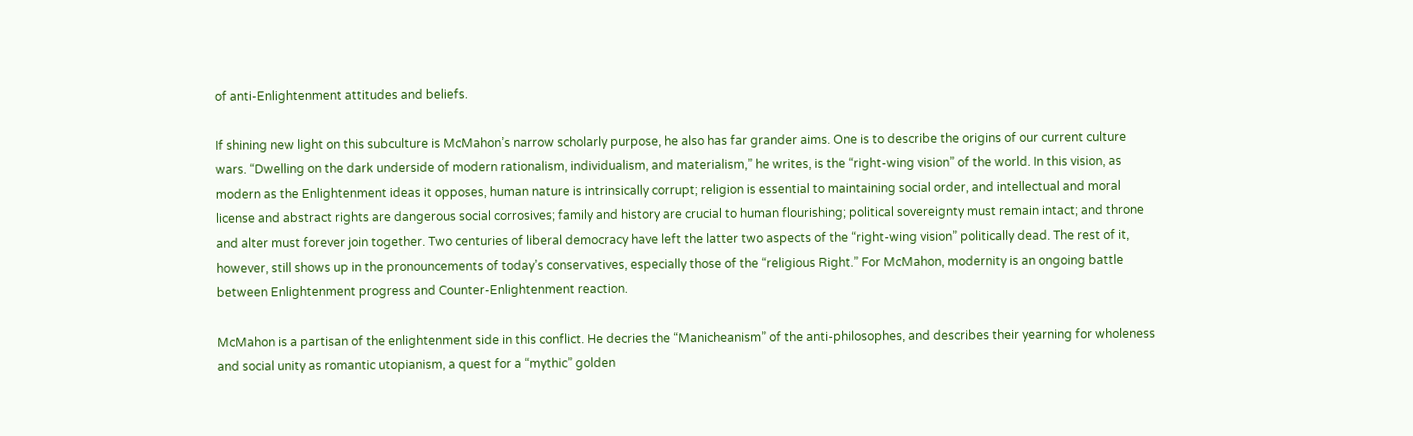of anti-Enlightenment attitudes and beliefs.

If shining new light on this subculture is McMahon’s narrow scholarly purpose, he also has far grander aims. One is to describe the origins of our current culture wars. “Dwelling on the dark underside of modern rationalism, individualism, and materialism,” he writes, is the “right-wing vision” of the world. In this vision, as modern as the Enlightenment ideas it opposes, human nature is intrinsically corrupt; religion is essential to maintaining social order, and intellectual and moral license and abstract rights are dangerous social corrosives; family and history are crucial to human flourishing; political sovereignty must remain intact; and throne and alter must forever join together. Two centuries of liberal democracy have left the latter two aspects of the “right-wing vision” politically dead. The rest of it, however, still shows up in the pronouncements of today’s conservatives, especially those of the “religious Right.” For McMahon, modernity is an ongoing battle between Enlightenment progress and Counter-Enlightenment reaction.

McMahon is a partisan of the enlightenment side in this conflict. He decries the “Manicheanism” of the anti-philosophes, and describes their yearning for wholeness and social unity as romantic utopianism, a quest for a “mythic” golden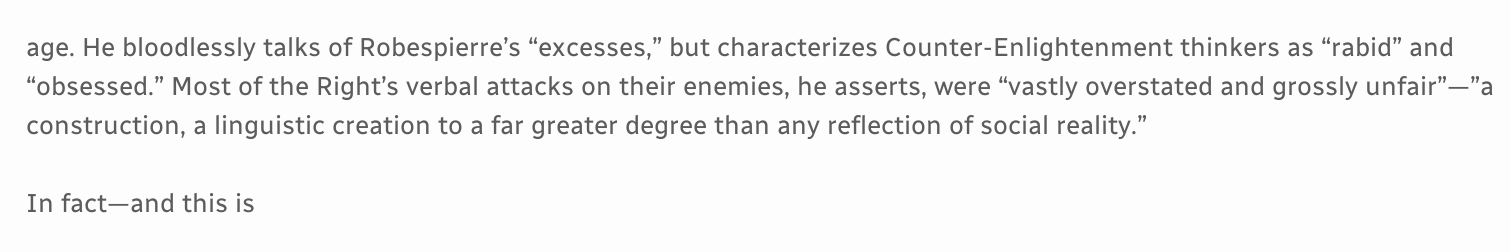age. He bloodlessly talks of Robespierre’s “excesses,” but characterizes Counter-Enlightenment thinkers as “rabid” and “obsessed.” Most of the Right’s verbal attacks on their enemies, he asserts, were “vastly overstated and grossly unfair”—”a construction, a linguistic creation to a far greater degree than any reflection of social reality.”

In fact—and this is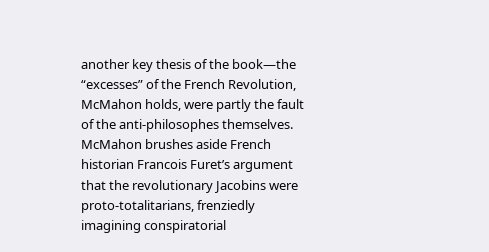another key thesis of the book—the “excesses” of the French Revolution, McMahon holds, were partly the fault of the anti-philosophes themselves. McMahon brushes aside French historian Francois Furet’s argument that the revolutionary Jacobins were proto-totalitarians, frenziedly imagining conspiratorial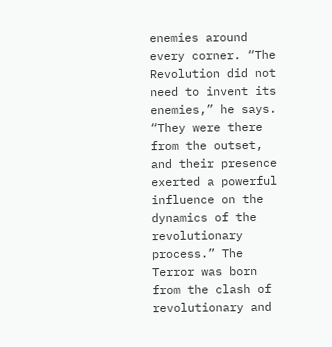enemies around every corner. “The Revolution did not need to invent its enemies,” he says. “They were there from the outset, and their presence exerted a powerful influence on the dynamics of the revolutionary process.” The Terror was born from the clash of revolutionary and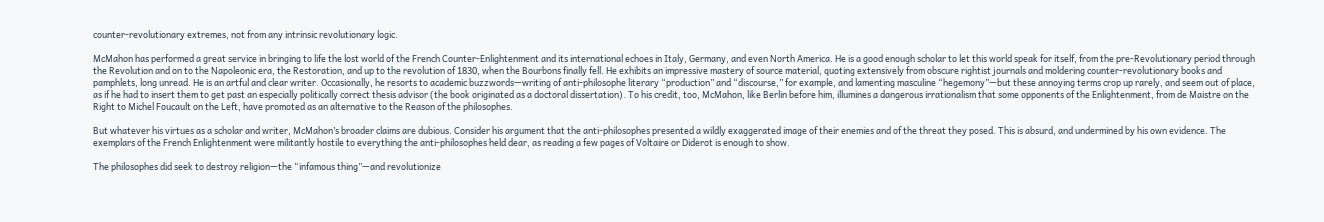counter-revolutionary extremes, not from any intrinsic revolutionary logic.

McMahon has performed a great service in bringing to life the lost world of the French Counter-Enlightenment and its international echoes in Italy, Germany, and even North America. He is a good enough scholar to let this world speak for itself, from the pre-Revolutionary period through the Revolution and on to the Napoleonic era, the Restoration, and up to the revolution of 1830, when the Bourbons finally fell. He exhibits an impressive mastery of source material, quoting extensively from obscure rightist journals and moldering counter-revolutionary books and pamphlets, long unread. He is an artful and clear writer. Occasionally, he resorts to academic buzzwords—writing of anti-philosophe literary “production” and “discourse,” for example, and lamenting masculine “hegemony”—but these annoying terms crop up rarely, and seem out of place, as if he had to insert them to get past an especially politically correct thesis advisor (the book originated as a doctoral dissertation). To his credit, too, McMahon, like Berlin before him, illumines a dangerous irrationalism that some opponents of the Enlightenment, from de Maistre on the Right to Michel Foucault on the Left, have promoted as an alternative to the Reason of the philosophes.

But whatever his virtues as a scholar and writer, McMahon’s broader claims are dubious. Consider his argument that the anti-philosophes presented a wildly exaggerated image of their enemies and of the threat they posed. This is absurd, and undermined by his own evidence. The exemplars of the French Enlightenment were militantly hostile to everything the anti-philosophes held dear, as reading a few pages of Voltaire or Diderot is enough to show.

The philosophes did seek to destroy religion—the “infamous thing”—and revolutionize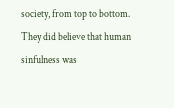society, from top to bottom. They did believe that human sinfulness was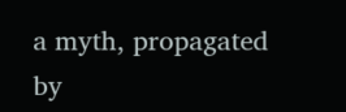a myth, propagated by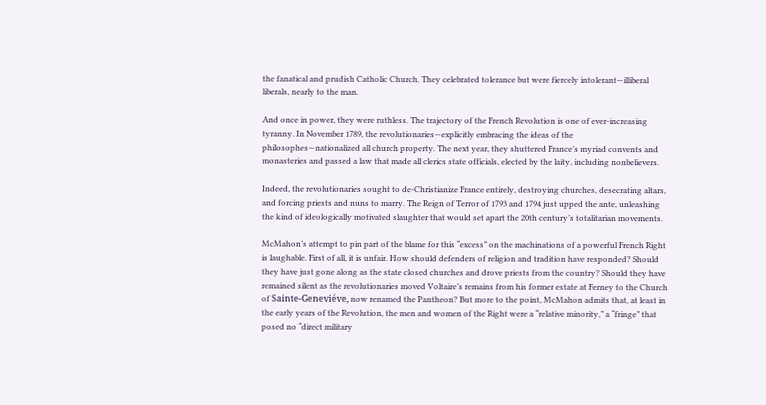the fanatical and prudish Catholic Church. They celebrated tolerance but were fiercely intolerant—illiberal liberals, nearly to the man.

And once in power, they were ruthless. The trajectory of the French Revolution is one of ever-increasing tyranny. In November 1789, the revolutionaries—explicitly embracing the ideas of the philosophes—nationalized all church property. The next year, they shuttered France’s myriad convents and monasteries and passed a law that made all clerics state officials, elected by the laity, including nonbelievers.

Indeed, the revolutionaries sought to de-Christianize France entirely, destroying churches, desecrating altars, and forcing priests and nuns to marry. The Reign of Terror of 1793 and 1794 just upped the ante, unleashing the kind of ideologically motivated slaughter that would set apart the 20th century’s totalitarian movements.

McMahon’s attempt to pin part of the blame for this “excess” on the machinations of a powerful French Right is laughable. First of all, it is unfair. How should defenders of religion and tradition have responded? Should they have just gone along as the state closed churches and drove priests from the country? Should they have remained silent as the revolutionaries moved Voltaire’s remains from his former estate at Ferney to the Church of Sainte-Geneviéve, now renamed the Pantheon? But more to the point, McMahon admits that, at least in the early years of the Revolution, the men and women of the Right were a “relative minority,” a “fringe” that posed no “direct military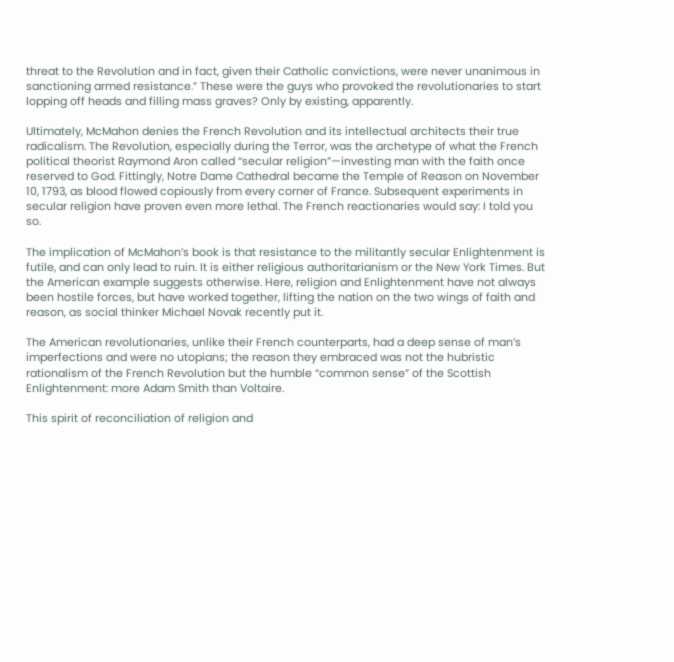threat to the Revolution and in fact, given their Catholic convictions, were never unanimous in sanctioning armed resistance.” These were the guys who provoked the revolutionaries to start lopping off heads and filling mass graves? Only by existing, apparently.

Ultimately, McMahon denies the French Revolution and its intellectual architects their true radicalism. The Revolution, especially during the Terror, was the archetype of what the French political theorist Raymond Aron called “secular religion”—investing man with the faith once reserved to God. Fittingly, Notre Dame Cathedral became the Temple of Reason on November 10, 1793, as blood flowed copiously from every corner of France. Subsequent experiments in secular religion have proven even more lethal. The French reactionaries would say: I told you so.

The implication of McMahon’s book is that resistance to the militantly secular Enlightenment is futile, and can only lead to ruin. It is either religious authoritarianism or the New York Times. But the American example suggests otherwise. Here, religion and Enlightenment have not always been hostile forces, but have worked together, lifting the nation on the two wings of faith and reason, as social thinker Michael Novak recently put it.

The American revolutionaries, unlike their French counterparts, had a deep sense of man’s imperfections and were no utopians; the reason they embraced was not the hubristic rationalism of the French Revolution but the humble “common sense” of the Scottish Enlightenment: more Adam Smith than Voltaire.

This spirit of reconciliation of religion and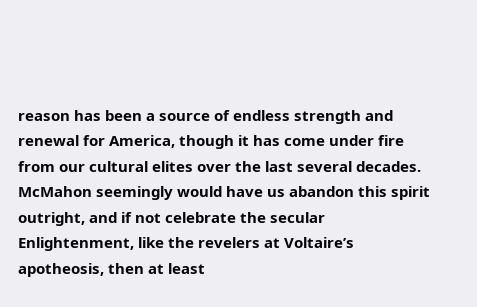reason has been a source of endless strength and renewal for America, though it has come under fire from our cultural elites over the last several decades. McMahon seemingly would have us abandon this spirit outright, and if not celebrate the secular Enlightenment, like the revelers at Voltaire’s apotheosis, then at least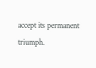accept its permanent triumph.